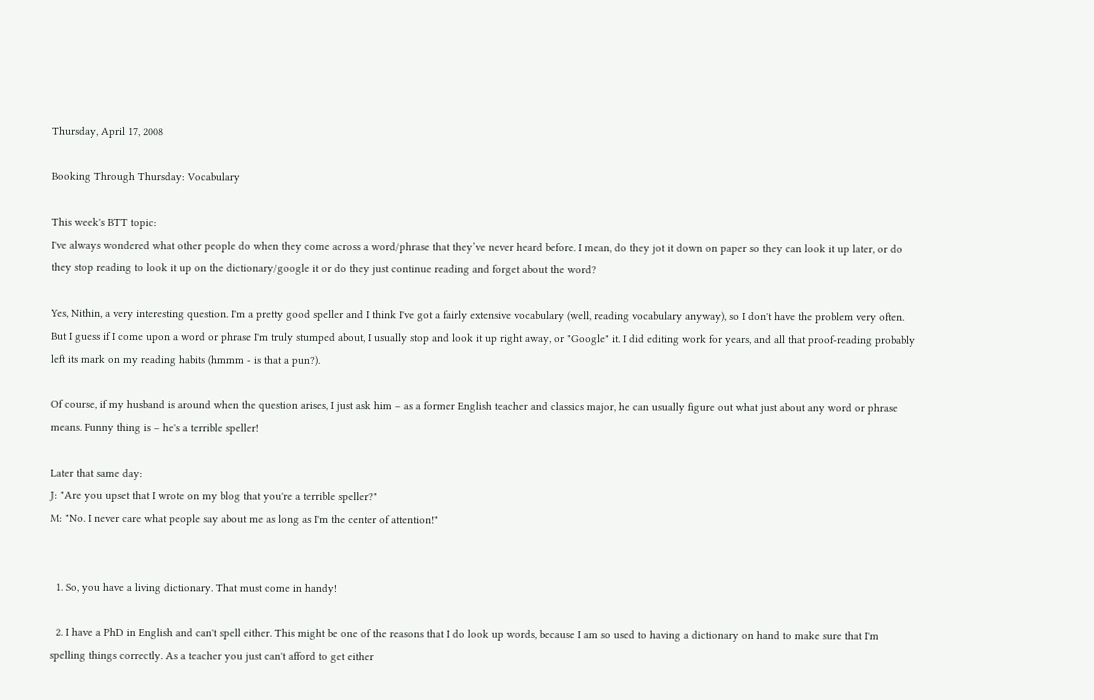Thursday, April 17, 2008

Booking Through Thursday: Vocabulary

This week's BTT topic:
I've always wondered what other people do when they come across a word/phrase that they’ve never heard before. I mean, do they jot it down on paper so they can look it up later, or do they stop reading to look it up on the dictionary/google it or do they just continue reading and forget about the word?

Yes, Nithin, a very interesting question. I'm a pretty good speller and I think I've got a fairly extensive vocabulary (well, reading vocabulary anyway), so I don't have the problem very often. But I guess if I come upon a word or phrase I'm truly stumped about, I usually stop and look it up right away, or "Google" it. I did editing work for years, and all that proof-reading probably left its mark on my reading habits (hmmm - is that a pun?).

Of course, if my husband is around when the question arises, I just ask him – as a former English teacher and classics major, he can usually figure out what just about any word or phrase means. Funny thing is – he's a terrible speller!

Later that same day:
J: "Are you upset that I wrote on my blog that you're a terrible speller?"
M: "No. I never care what people say about me as long as I'm the center of attention!"


  1. So, you have a living dictionary. That must come in handy!

  2. I have a PhD in English and can't spell either. This might be one of the reasons that I do look up words, because I am so used to having a dictionary on hand to make sure that I'm spelling things correctly. As a teacher you just can't afford to get either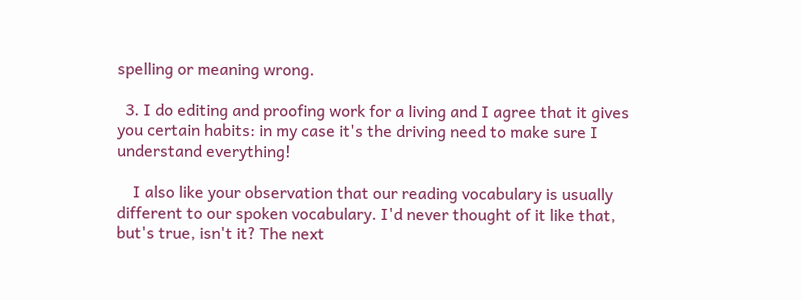spelling or meaning wrong.

  3. I do editing and proofing work for a living and I agree that it gives you certain habits: in my case it's the driving need to make sure I understand everything!

    I also like your observation that our reading vocabulary is usually different to our spoken vocabulary. I'd never thought of it like that, but's true, isn't it? The next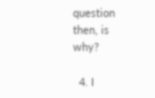question then, is why?

  4. I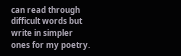can read through difficult words but write in simpler ones for my poetry.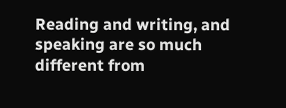Reading and writing, and speaking are so much different from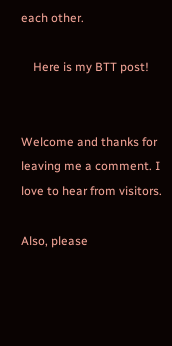each other.

    Here is my BTT post!


Welcome and thanks for leaving me a comment. I love to hear from visitors.

Also, please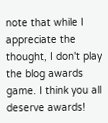note that while I appreciate the thought, I don't play the blog awards game. I think you all deserve awards!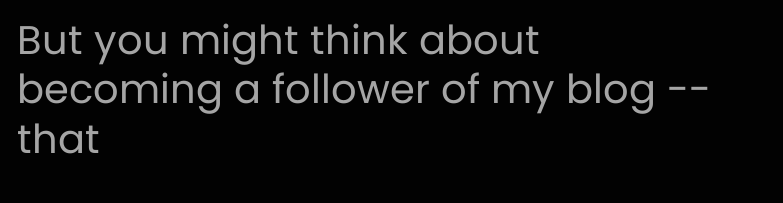But you might think about becoming a follower of my blog -- that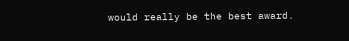would really be the best award.